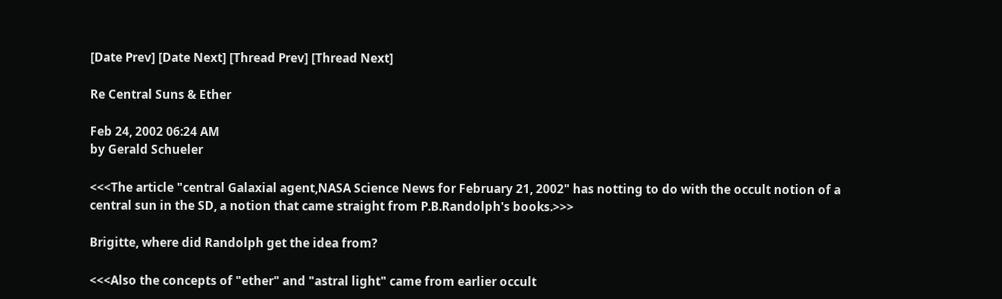[Date Prev] [Date Next] [Thread Prev] [Thread Next]

Re Central Suns & Ether

Feb 24, 2002 06:24 AM
by Gerald Schueler

<<<The article "central Galaxial agent,NASA Science News for February 21, 2002" has notting to do with the occult notion of a central sun in the SD, a notion that came straight from P.B.Randolph's books.>>>

Brigitte, where did Randolph get the idea from?

<<<Also the concepts of "ether" and "astral light" came from earlier occult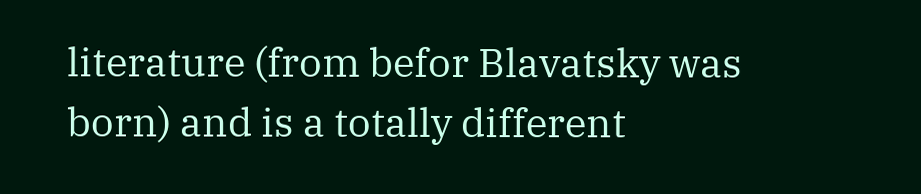literature (from befor Blavatsky was born) and is a totally different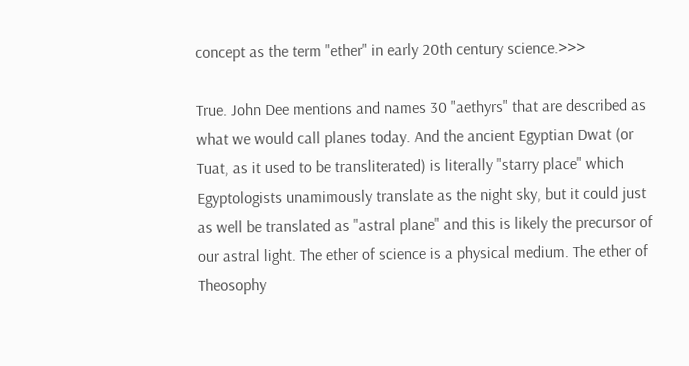concept as the term "ether" in early 20th century science.>>>

True. John Dee mentions and names 30 "aethyrs" that are described as what we would call planes today. And the ancient Egyptian Dwat (or Tuat, as it used to be transliterated) is literally "starry place" which Egyptologists unamimously translate as the night sky, but it could just as well be translated as "astral plane" and this is likely the precursor of our astral light. The ether of science is a physical medium. The ether of Theosophy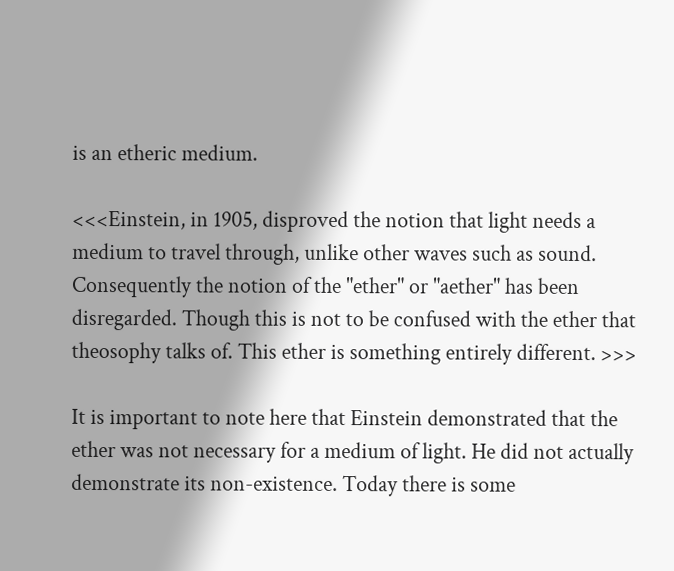is an etheric medium.

<<<Einstein, in 1905, disproved the notion that light needs a medium to travel through, unlike other waves such as sound. Consequently the notion of the "ether" or "aether" has been disregarded. Though this is not to be confused with the ether that theosophy talks of. This ether is something entirely different. >>>

It is important to note here that Einstein demonstrated that the ether was not necessary for a medium of light. He did not actually demonstrate its non-existence. Today there is some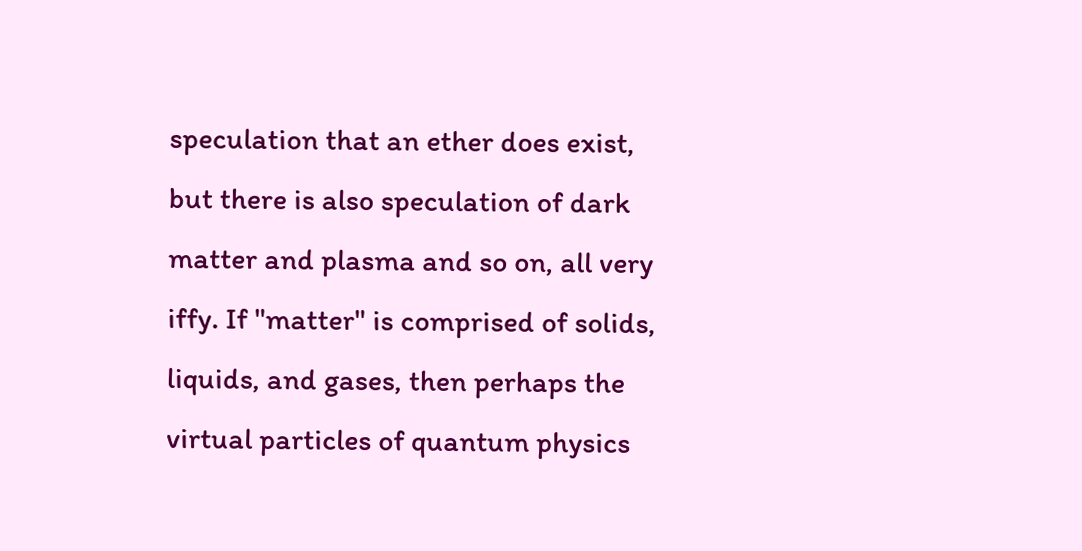speculation that an ether does exist, but there is also speculation of dark matter and plasma and so on, all very iffy. If "matter" is comprised of solids, liquids, and gases, then perhaps the virtual particles of quantum physics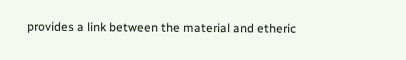provides a link between the material and etheric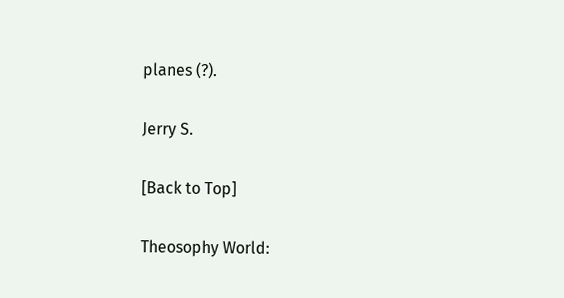planes (?).

Jerry S.

[Back to Top]

Theosophy World: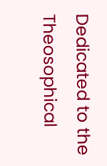Dedicated to the Theosophical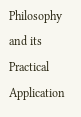Philosophy and its Practical Application